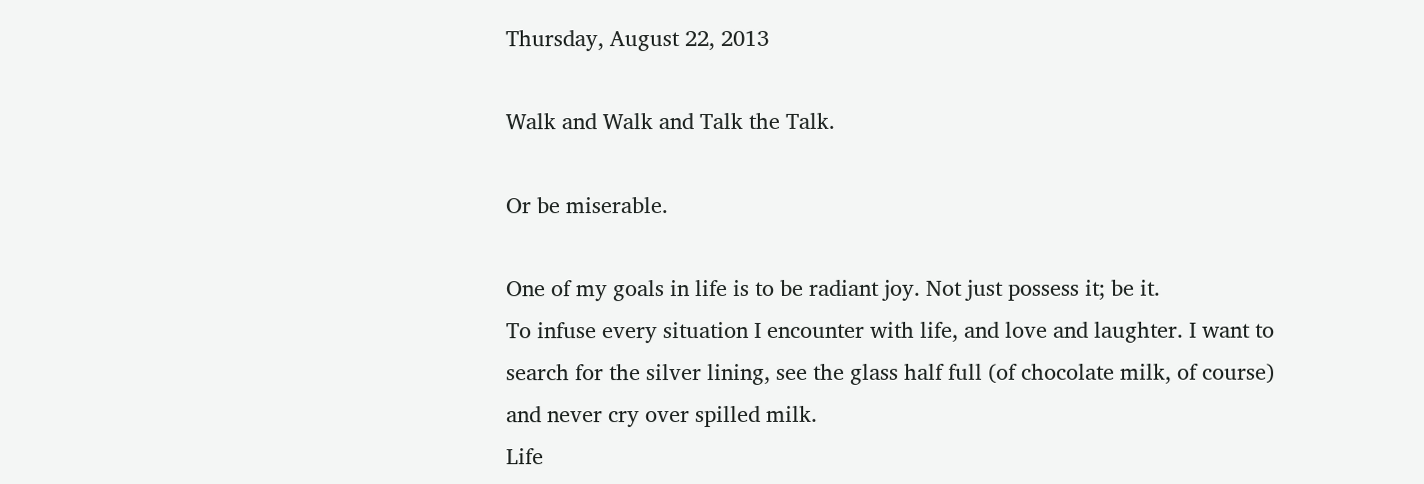Thursday, August 22, 2013

Walk and Walk and Talk the Talk.

Or be miserable.

One of my goals in life is to be radiant joy. Not just possess it; be it.
To infuse every situation I encounter with life, and love and laughter. I want to search for the silver lining, see the glass half full (of chocolate milk, of course) and never cry over spilled milk.
Life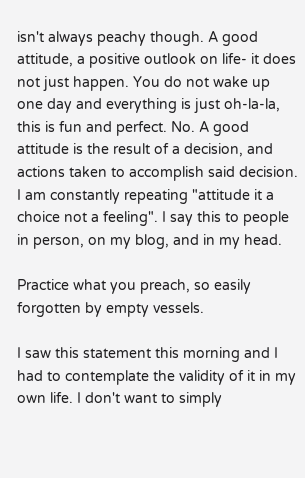isn't always peachy though. A good attitude, a positive outlook on life- it does not just happen. You do not wake up one day and everything is just oh-la-la, this is fun and perfect. No. A good attitude is the result of a decision, and actions taken to accomplish said decision.
I am constantly repeating "attitude it a choice not a feeling". I say this to people in person, on my blog, and in my head.

Practice what you preach, so easily forgotten by empty vessels.

I saw this statement this morning and I had to contemplate the validity of it in my own life. I don't want to simply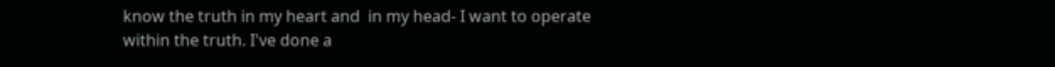know the truth in my heart and  in my head- I want to operate within the truth. I've done a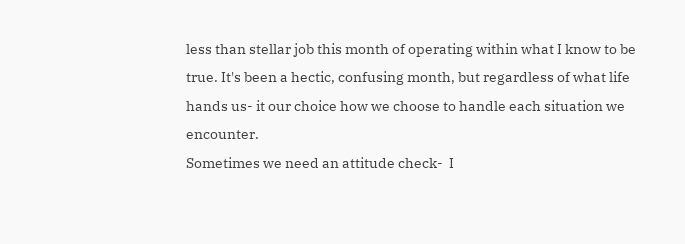less than stellar job this month of operating within what I know to be true. It's been a hectic, confusing month, but regardless of what life hands us- it our choice how we choose to handle each situation we encounter.
Sometimes we need an attitude check-  I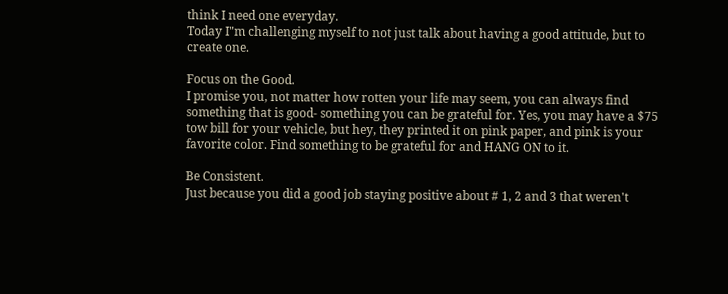think I need one everyday.
Today I"m challenging myself to not just talk about having a good attitude, but to create one.

Focus on the Good.
I promise you, not matter how rotten your life may seem, you can always find something that is good- something you can be grateful for. Yes, you may have a $75 tow bill for your vehicle, but hey, they printed it on pink paper, and pink is your favorite color. Find something to be grateful for and HANG ON to it.

Be Consistent.
Just because you did a good job staying positive about # 1, 2 and 3 that weren't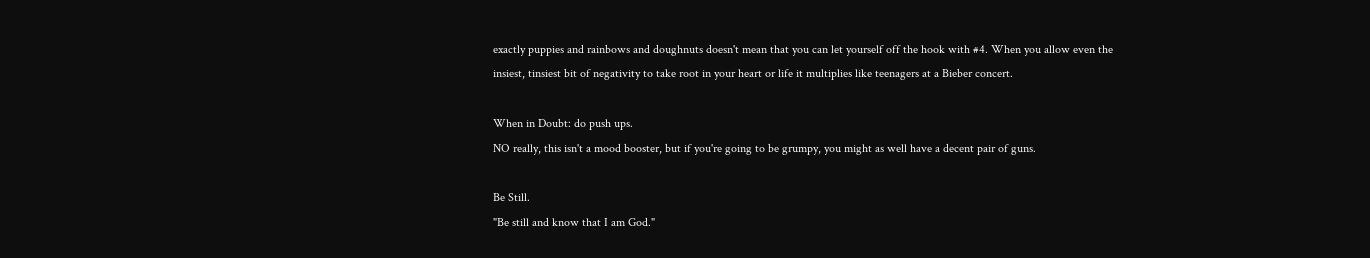exactly puppies and rainbows and doughnuts doesn't mean that you can let yourself off the hook with #4. When you allow even the insiest, tinsiest bit of negativity to take root in your heart or life it multiplies like teenagers at a Bieber concert.

When in Doubt: do push ups.
NO really, this isn't a mood booster, but if you're going to be grumpy, you might as well have a decent pair of guns.

Be Still.
"Be still and know that I am God."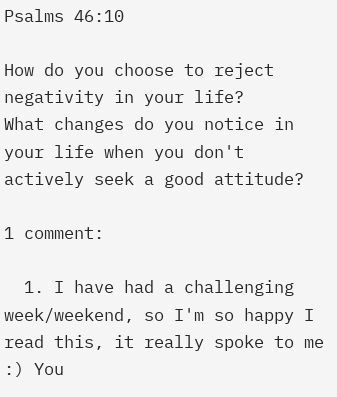Psalms 46:10

How do you choose to reject negativity in your life?
What changes do you notice in your life when you don't actively seek a good attitude?

1 comment:

  1. I have had a challenging week/weekend, so I'm so happy I read this, it really spoke to me :) You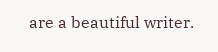are a beautiful writer.